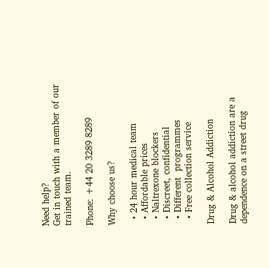Need help?
Get in touch with a member of our trained team.

Phone: +44 20 3289 8289

Why choose us?

  • 24 hour medical team
  • Affordable prices
  • Naltrexone blockers
  • Discreet, confidential
  • Different  programmes
  • Free collection service

Drug & Alcohol Addiction

Drug & alcohol addiction are a dependence on a street drug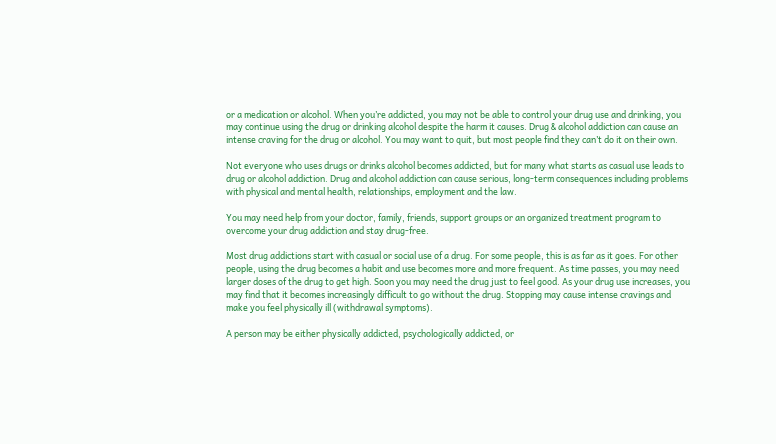or a medication or alcohol. When you’re addicted, you may not be able to control your drug use and drinking, you may continue using the drug or drinking alcohol despite the harm it causes. Drug & alcohol addiction can cause an intense craving for the drug or alcohol. You may want to quit, but most people find they can’t do it on their own.

Not everyone who uses drugs or drinks alcohol becomes addicted, but for many what starts as casual use leads to drug or alcohol addiction. Drug and alcohol addiction can cause serious, long-term consequences including problems with physical and mental health, relationships, employment and the law.

You may need help from your doctor, family, friends, support groups or an organized treatment program to overcome your drug addiction and stay drug-free.

Most drug addictions start with casual or social use of a drug. For some people, this is as far as it goes. For other people, using the drug becomes a habit and use becomes more and more frequent. As time passes, you may need larger doses of the drug to get high. Soon you may need the drug just to feel good. As your drug use increases, you may find that it becomes increasingly difficult to go without the drug. Stopping may cause intense cravings and make you feel physically ill (withdrawal symptoms).

A person may be either physically addicted, psychologically addicted, or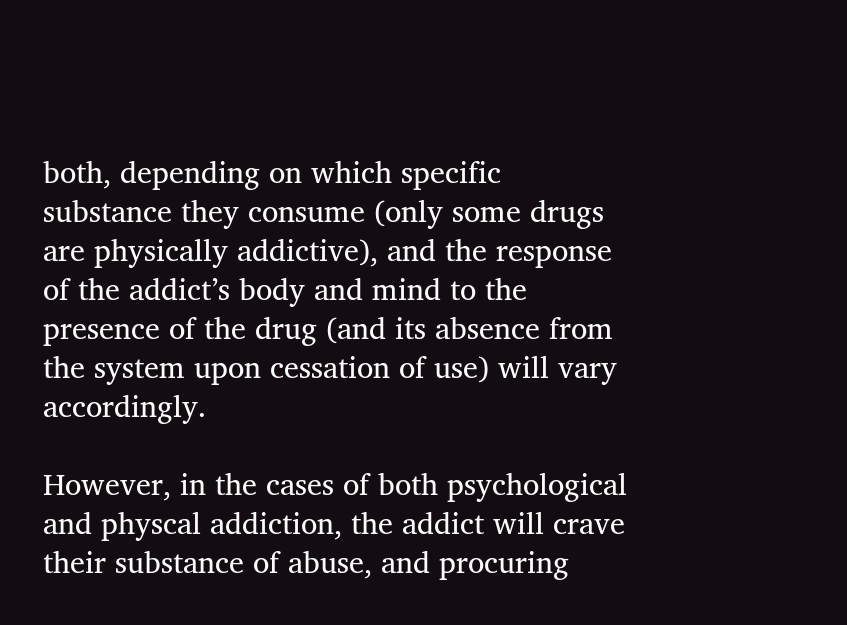both, depending on which specific substance they consume (only some drugs are physically addictive), and the response of the addict’s body and mind to the presence of the drug (and its absence from the system upon cessation of use) will vary accordingly.

However, in the cases of both psychological and physcal addiction, the addict will crave their substance of abuse, and procuring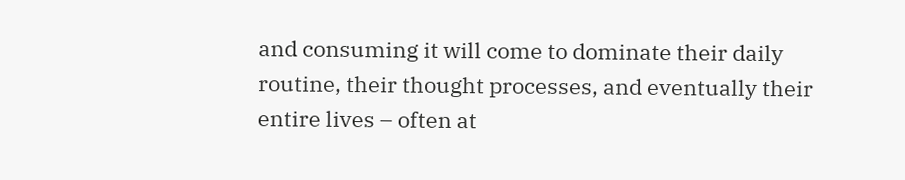and consuming it will come to dominate their daily routine, their thought processes, and eventually their entire lives – often at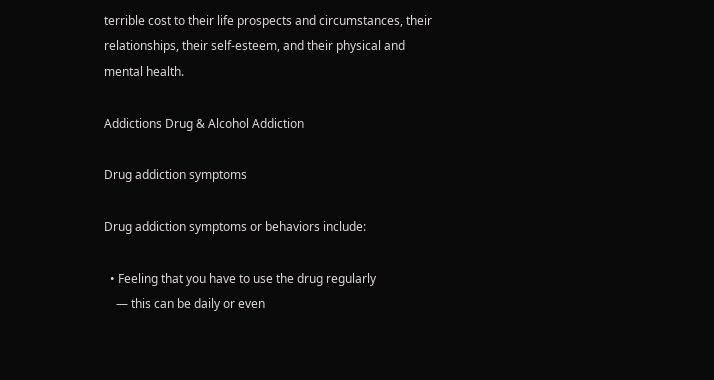terrible cost to their life prospects and circumstances, their relationships, their self-esteem, and their physical and mental health.

Addictions Drug & Alcohol Addiction

Drug addiction symptoms

Drug addiction symptoms or behaviors include:

  • Feeling that you have to use the drug regularly
    — this can be daily or even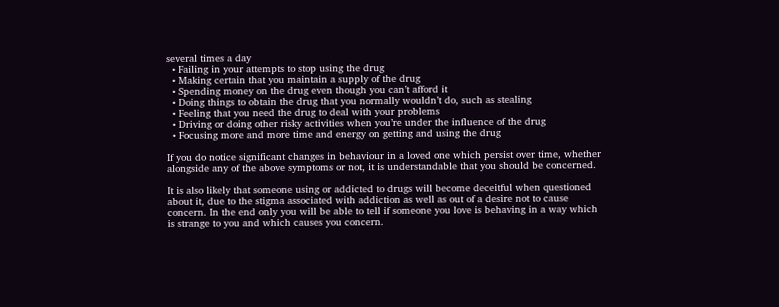several times a day
  • Failing in your attempts to stop using the drug
  • Making certain that you maintain a supply of the drug
  • Spending money on the drug even though you can’t afford it
  • Doing things to obtain the drug that you normally wouldn’t do, such as stealing
  • Feeling that you need the drug to deal with your problems
  • Driving or doing other risky activities when you’re under the influence of the drug
  • Focusing more and more time and energy on getting and using the drug

If you do notice significant changes in behaviour in a loved one which persist over time, whether alongside any of the above symptoms or not, it is understandable that you should be concerned.

It is also likely that someone using or addicted to drugs will become deceitful when questioned about it, due to the stigma associated with addiction as well as out of a desire not to cause concern. In the end only you will be able to tell if someone you love is behaving in a way which is strange to you and which causes you concern.